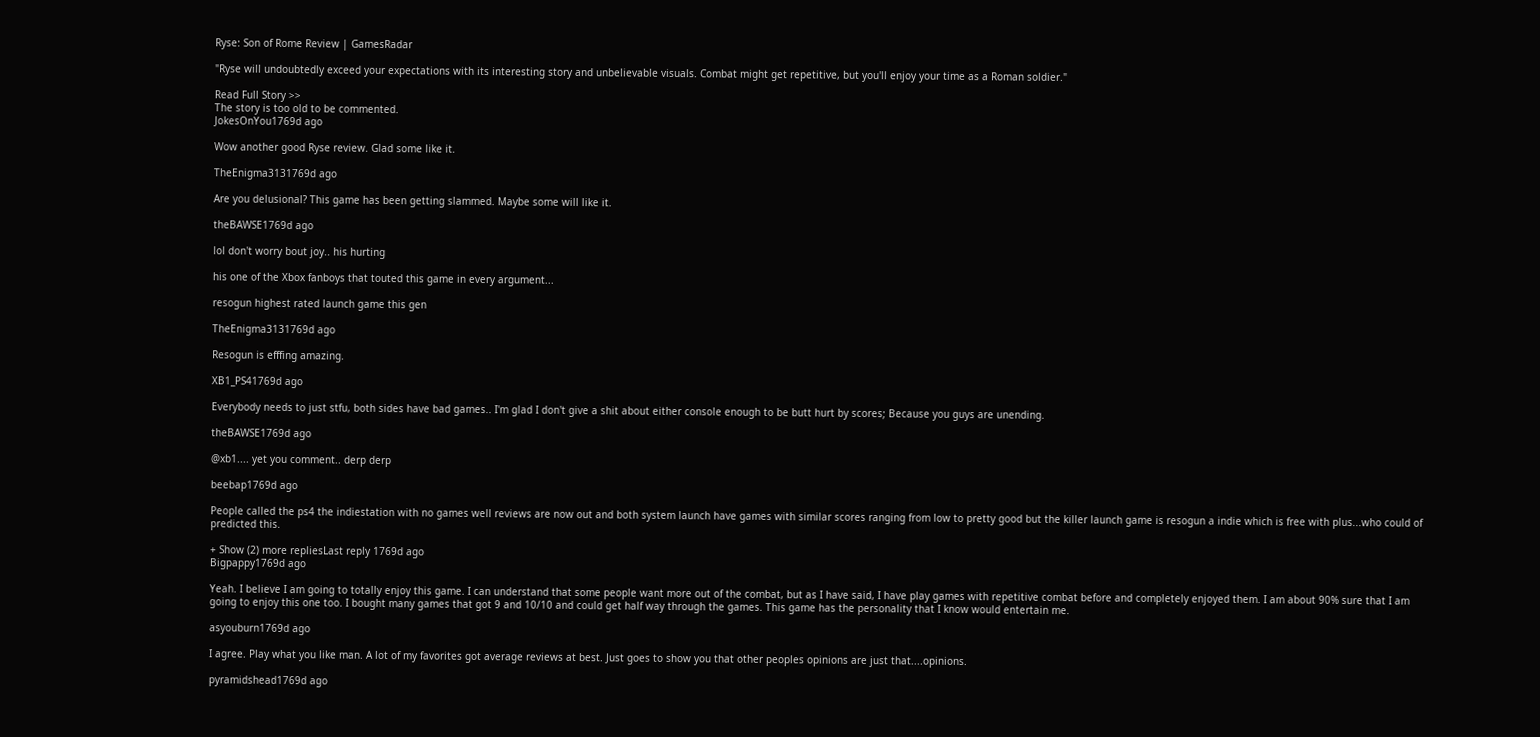Ryse: Son of Rome Review | GamesRadar

"Ryse will undoubtedly exceed your expectations with its interesting story and unbelievable visuals. Combat might get repetitive, but you'll enjoy your time as a Roman soldier."

Read Full Story >>
The story is too old to be commented.
JokesOnYou1769d ago

Wow another good Ryse review. Glad some like it.

TheEnigma3131769d ago

Are you delusional? This game has been getting slammed. Maybe some will like it.

theBAWSE1769d ago

lol don't worry bout joy.. his hurting

his one of the Xbox fanboys that touted this game in every argument...

resogun highest rated launch game this gen

TheEnigma3131769d ago

Resogun is efffing amazing.

XB1_PS41769d ago

Everybody needs to just stfu, both sides have bad games.. I'm glad I don't give a shit about either console enough to be butt hurt by scores; Because you guys are unending.

theBAWSE1769d ago

@xb1.... yet you comment.. derp derp

beebap1769d ago

People called the ps4 the indiestation with no games well reviews are now out and both system launch have games with similar scores ranging from low to pretty good but the killer launch game is resogun a indie which is free with plus...who could of predicted this.

+ Show (2) more repliesLast reply 1769d ago
Bigpappy1769d ago

Yeah. I believe I am going to totally enjoy this game. I can understand that some people want more out of the combat, but as I have said, I have play games with repetitive combat before and completely enjoyed them. I am about 90% sure that I am going to enjoy this one too. I bought many games that got 9 and 10/10 and could get half way through the games. This game has the personality that I know would entertain me.

asyouburn1769d ago

I agree. Play what you like man. A lot of my favorites got average reviews at best. Just goes to show you that other peoples opinions are just that....opinions.

pyramidshead1769d ago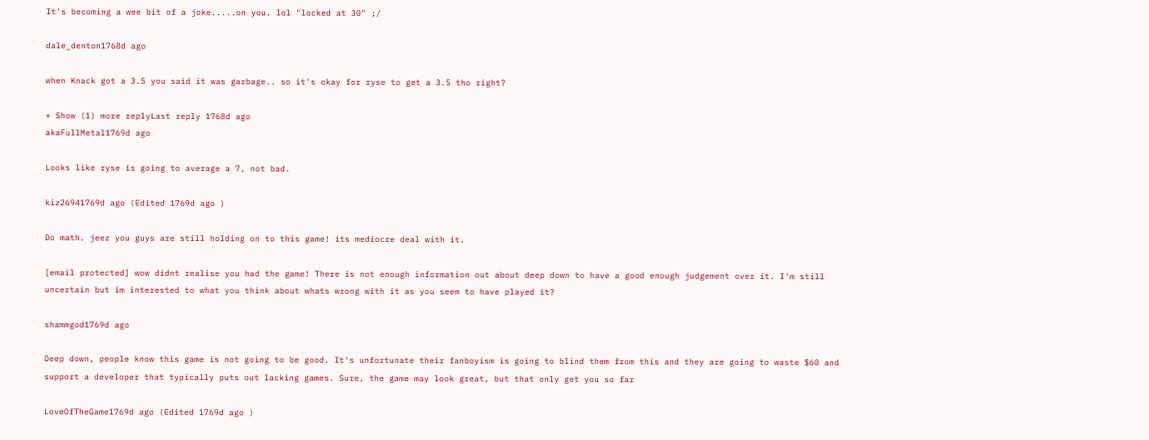It's becoming a wee bit of a joke.....on you. lol "locked at 30" ;/

dale_denton1768d ago

when Knack got a 3.5 you said it was garbage.. so it's okay for ryse to get a 3.5 tho right?

+ Show (1) more replyLast reply 1768d ago
akaFullMetal1769d ago

Looks like ryse is going to average a 7, not bad.

kiz26941769d ago (Edited 1769d ago )

Do math. jeez you guys are still holding on to this game! its mediocre deal with it.

[email protected] wow didnt realise you had the game! There is not enough information out about deep down to have a good enough judgement over it. I'm still uncertain but im interested to what you think about whats wrong with it as you seem to have played it?

shammgod1769d ago

Deep down, people know this game is not going to be good. It's unfortunate their fanboyism is going to blind them from this and they are going to waste $60 and support a developer that typically puts out lacking games. Sure, the game may look great, but that only get you so far

LoveOfTheGame1769d ago (Edited 1769d ago )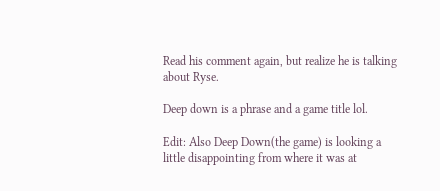Read his comment again, but realize he is talking about Ryse.

Deep down is a phrase and a game title lol.

Edit: Also Deep Down(the game) is looking a little disappointing from where it was at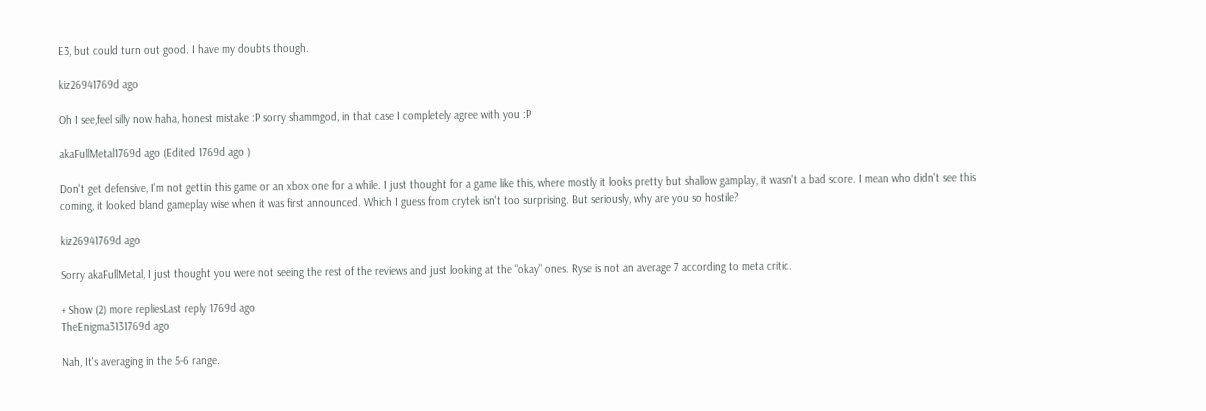E3, but could turn out good. I have my doubts though.

kiz26941769d ago

Oh I see,feel silly now haha, honest mistake :P sorry shammgod, in that case I completely agree with you :P

akaFullMetal1769d ago (Edited 1769d ago )

Don't get defensive, I'm not gettin this game or an xbox one for a while. I just thought for a game like this, where mostly it looks pretty but shallow gamplay, it wasn't a bad score. I mean who didn't see this coming, it looked bland gameplay wise when it was first announced. Which I guess from crytek isn't too surprising. But seriously, why are you so hostile?

kiz26941769d ago

Sorry akaFullMetal, I just thought you were not seeing the rest of the reviews and just looking at the "okay" ones. Ryse is not an average 7 according to meta critic.

+ Show (2) more repliesLast reply 1769d ago
TheEnigma3131769d ago

Nah, It's averaging in the 5-6 range.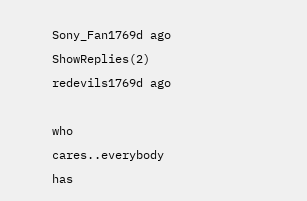Sony_Fan1769d ago ShowReplies(2)
redevils1769d ago

who cares..everybody has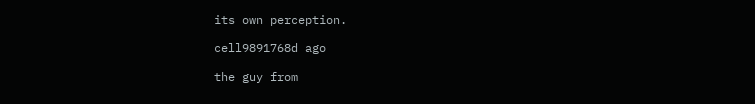its own perception.

cell9891768d ago

the guy from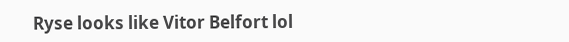Ryse looks like Vitor Belfort lol